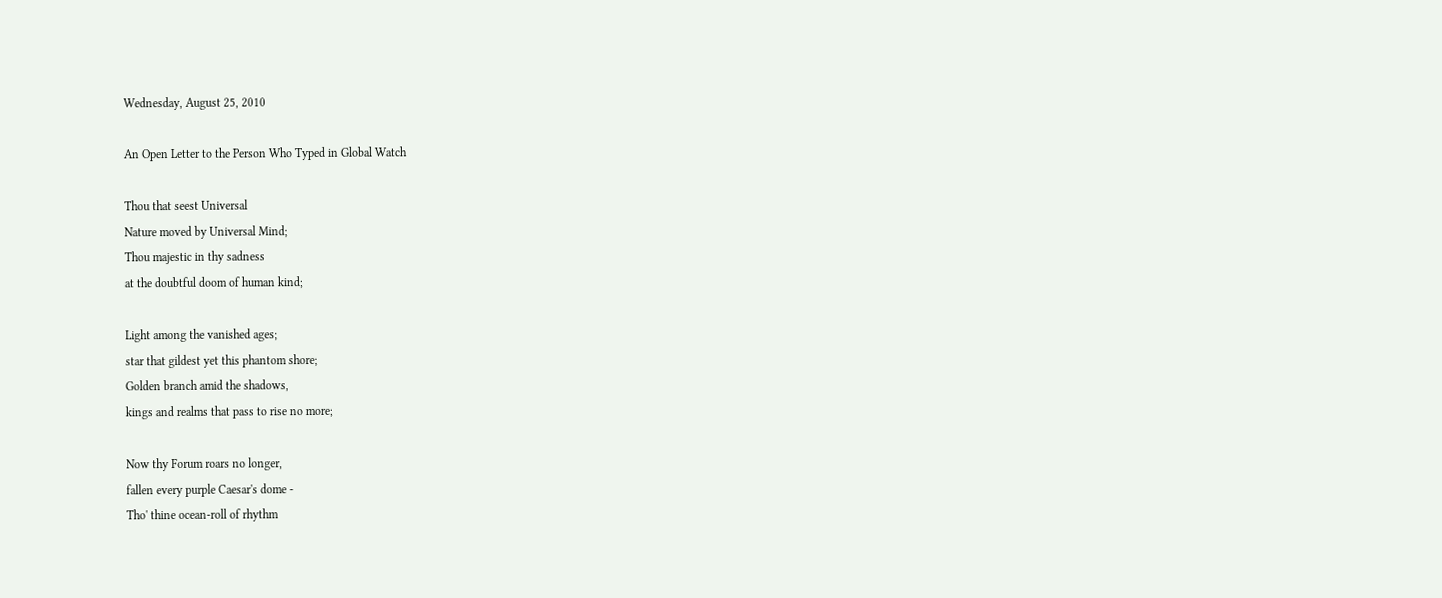Wednesday, August 25, 2010

An Open Letter to the Person Who Typed in Global Watch

Thou that seest Universal
Nature moved by Universal Mind;
Thou majestic in thy sadness
at the doubtful doom of human kind;

Light among the vanished ages;
star that gildest yet this phantom shore;
Golden branch amid the shadows,
kings and realms that pass to rise no more;

Now thy Forum roars no longer,
fallen every purple Caesar's dome -
Tho' thine ocean-roll of rhythm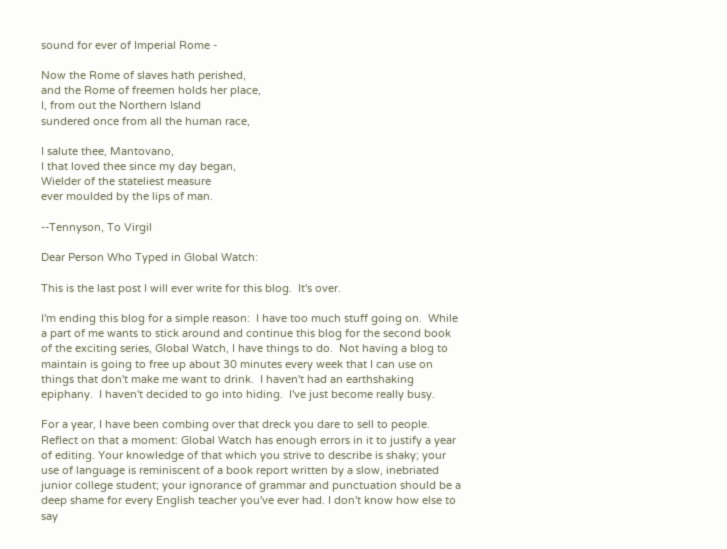sound for ever of Imperial Rome -

Now the Rome of slaves hath perished,
and the Rome of freemen holds her place,
I, from out the Northern Island
sundered once from all the human race,

I salute thee, Mantovano,
I that loved thee since my day began,
Wielder of the stateliest measure
ever moulded by the lips of man.

--Tennyson, To Virgil

Dear Person Who Typed in Global Watch:

This is the last post I will ever write for this blog.  It's over.

I'm ending this blog for a simple reason:  I have too much stuff going on.  While a part of me wants to stick around and continue this blog for the second book of the exciting series, Global Watch, I have things to do.  Not having a blog to maintain is going to free up about 30 minutes every week that I can use on things that don't make me want to drink.  I haven't had an earthshaking epiphany.  I haven't decided to go into hiding.  I've just become really busy.

For a year, I have been combing over that dreck you dare to sell to people.  Reflect on that a moment: Global Watch has enough errors in it to justify a year of editing. Your knowledge of that which you strive to describe is shaky; your use of language is reminiscent of a book report written by a slow, inebriated junior college student; your ignorance of grammar and punctuation should be a deep shame for every English teacher you've ever had. I don't know how else to say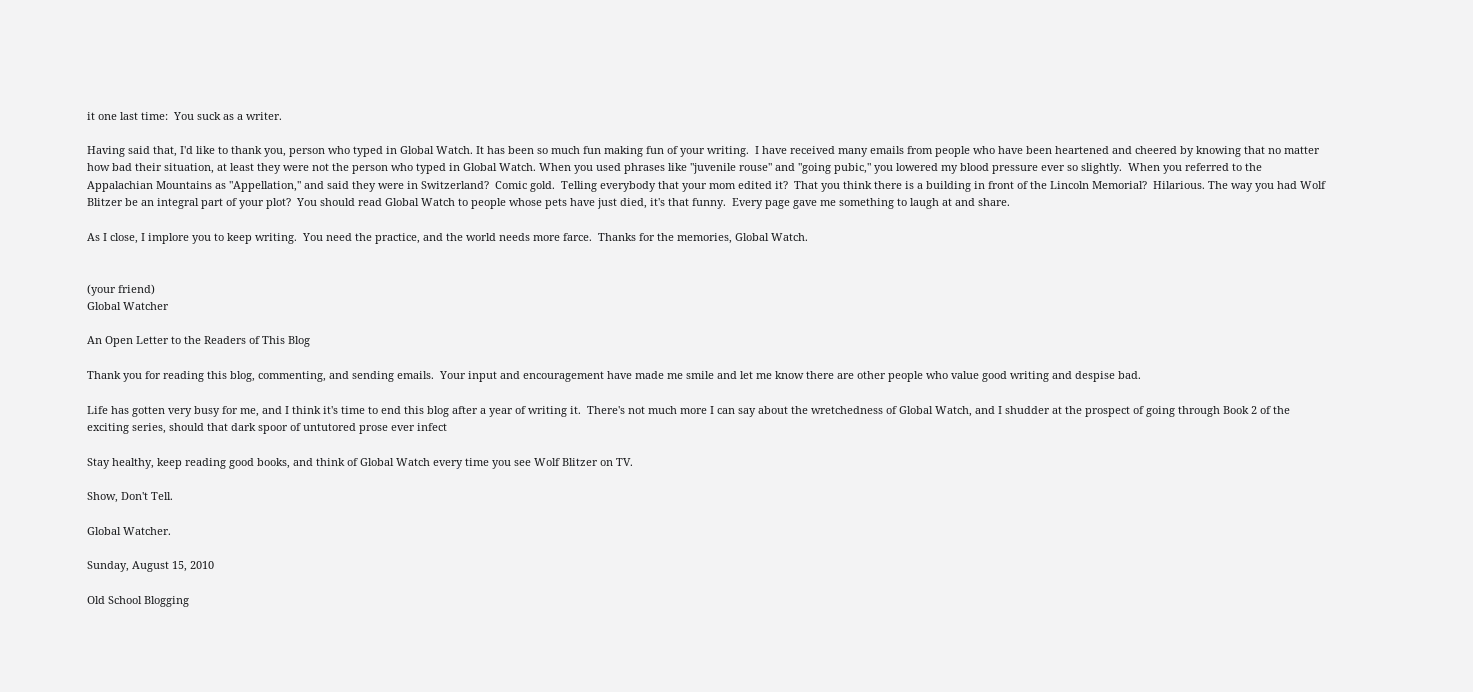it one last time:  You suck as a writer.

Having said that, I'd like to thank you, person who typed in Global Watch. It has been so much fun making fun of your writing.  I have received many emails from people who have been heartened and cheered by knowing that no matter how bad their situation, at least they were not the person who typed in Global Watch. When you used phrases like "juvenile rouse" and "going pubic," you lowered my blood pressure ever so slightly.  When you referred to the Appalachian Mountains as "Appellation," and said they were in Switzerland?  Comic gold.  Telling everybody that your mom edited it?  That you think there is a building in front of the Lincoln Memorial?  Hilarious. The way you had Wolf Blitzer be an integral part of your plot?  You should read Global Watch to people whose pets have just died, it's that funny.  Every page gave me something to laugh at and share.

As I close, I implore you to keep writing.  You need the practice, and the world needs more farce.  Thanks for the memories, Global Watch.


(your friend)
Global Watcher

An Open Letter to the Readers of This Blog

Thank you for reading this blog, commenting, and sending emails.  Your input and encouragement have made me smile and let me know there are other people who value good writing and despise bad.

Life has gotten very busy for me, and I think it's time to end this blog after a year of writing it.  There's not much more I can say about the wretchedness of Global Watch, and I shudder at the prospect of going through Book 2 of the exciting series, should that dark spoor of untutored prose ever infect

Stay healthy, keep reading good books, and think of Global Watch every time you see Wolf Blitzer on TV.

Show, Don't Tell.

Global Watcher.

Sunday, August 15, 2010

Old School Blogging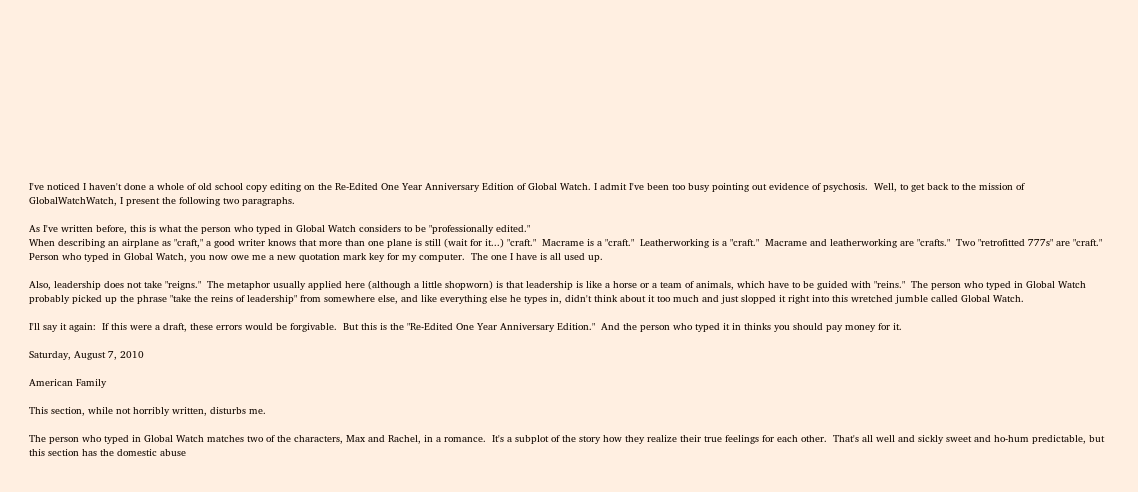I've noticed I haven't done a whole of old school copy editing on the Re-Edited One Year Anniversary Edition of Global Watch. I admit I've been too busy pointing out evidence of psychosis.  Well, to get back to the mission of GlobalWatchWatch, I present the following two paragraphs.

As I've written before, this is what the person who typed in Global Watch considers to be "professionally edited."
When describing an airplane as "craft," a good writer knows that more than one plane is still (wait for it...) "craft."  Macrame is a "craft."  Leatherworking is a "craft."  Macrame and leatherworking are "crafts."  Two "retrofitted 777s" are "craft."  Person who typed in Global Watch, you now owe me a new quotation mark key for my computer.  The one I have is all used up.

Also, leadership does not take "reigns."  The metaphor usually applied here (although a little shopworn) is that leadership is like a horse or a team of animals, which have to be guided with "reins."  The person who typed in Global Watch probably picked up the phrase "take the reins of leadership" from somewhere else, and like everything else he types in, didn't think about it too much and just slopped it right into this wretched jumble called Global Watch.

I'll say it again:  If this were a draft, these errors would be forgivable.  But this is the "Re-Edited One Year Anniversary Edition."  And the person who typed it in thinks you should pay money for it.

Saturday, August 7, 2010

American Family

This section, while not horribly written, disturbs me.

The person who typed in Global Watch matches two of the characters, Max and Rachel, in a romance.  It's a subplot of the story how they realize their true feelings for each other.  That's all well and sickly sweet and ho-hum predictable, but this section has the domestic abuse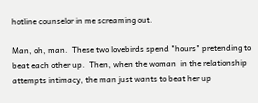hotline counselor in me screaming out.

Man, oh, man.  These two lovebirds spend "hours" pretending to beat each other up.  Then, when the woman  in the relationship attempts intimacy, the man just wants to beat her up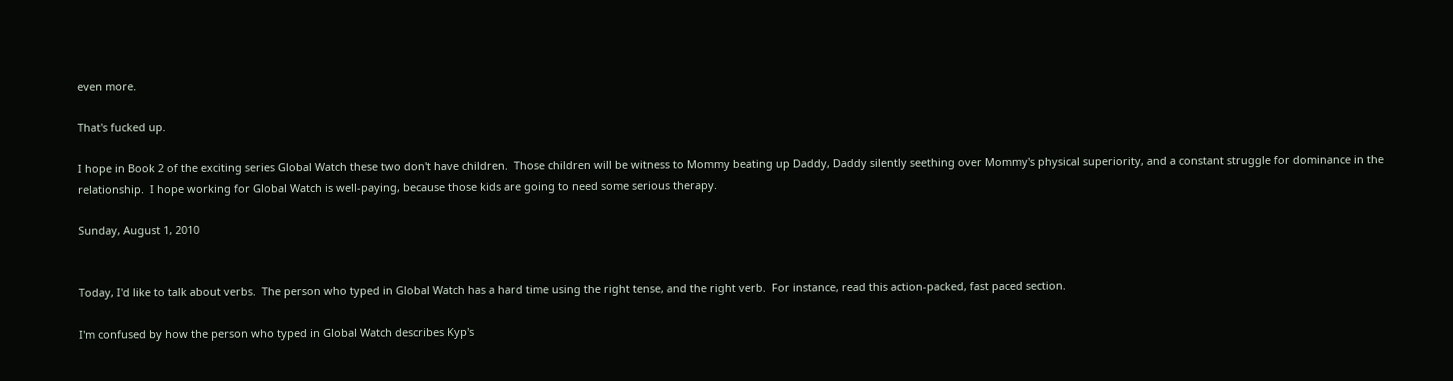even more.

That's fucked up.

I hope in Book 2 of the exciting series Global Watch these two don't have children.  Those children will be witness to Mommy beating up Daddy, Daddy silently seething over Mommy's physical superiority, and a constant struggle for dominance in the relationship.  I hope working for Global Watch is well-paying, because those kids are going to need some serious therapy.

Sunday, August 1, 2010


Today, I'd like to talk about verbs.  The person who typed in Global Watch has a hard time using the right tense, and the right verb.  For instance, read this action-packed, fast paced section.

I'm confused by how the person who typed in Global Watch describes Kyp's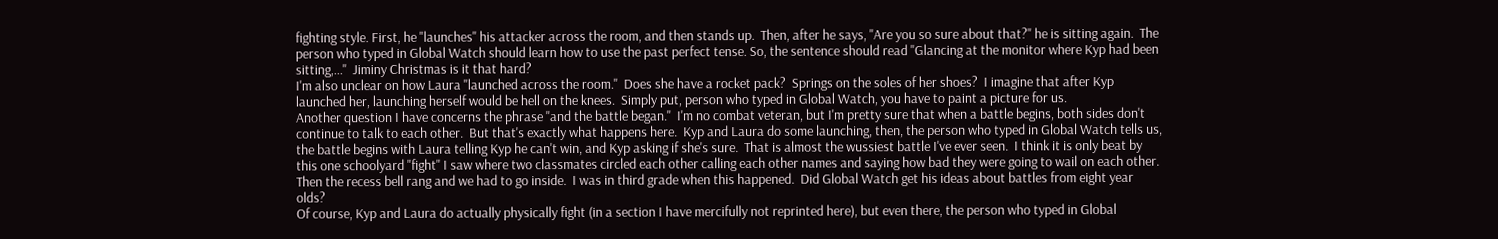fighting style. First, he "launches" his attacker across the room, and then stands up.  Then, after he says, "Are you so sure about that?" he is sitting again.  The person who typed in Global Watch should learn how to use the past perfect tense. So, the sentence should read "Glancing at the monitor where Kyp had been sitting,..."  Jiminy Christmas is it that hard?
I'm also unclear on how Laura "launched across the room."  Does she have a rocket pack?  Springs on the soles of her shoes?  I imagine that after Kyp launched her, launching herself would be hell on the knees.  Simply put, person who typed in Global Watch, you have to paint a picture for us.
Another question I have concerns the phrase "and the battle began."  I'm no combat veteran, but I'm pretty sure that when a battle begins, both sides don't continue to talk to each other.  But that's exactly what happens here.  Kyp and Laura do some launching, then, the person who typed in Global Watch tells us, the battle begins with Laura telling Kyp he can't win, and Kyp asking if she's sure.  That is almost the wussiest battle I've ever seen.  I think it is only beat by this one schoolyard "fight" I saw where two classmates circled each other calling each other names and saying how bad they were going to wail on each other.  Then the recess bell rang and we had to go inside.  I was in third grade when this happened.  Did Global Watch get his ideas about battles from eight year olds?
Of course, Kyp and Laura do actually physically fight (in a section I have mercifully not reprinted here), but even there, the person who typed in Global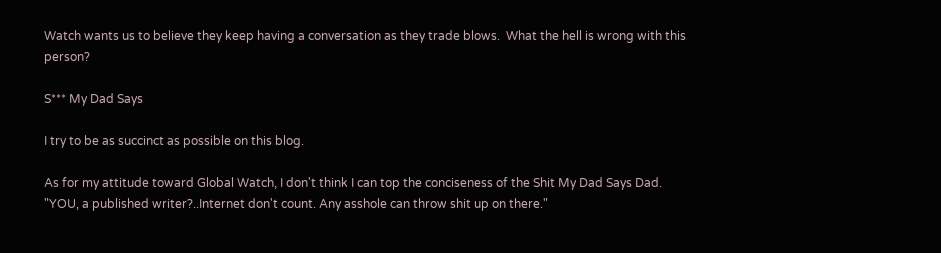Watch wants us to believe they keep having a conversation as they trade blows.  What the hell is wrong with this person?

S*** My Dad Says

I try to be as succinct as possible on this blog.

As for my attitude toward Global Watch, I don't think I can top the conciseness of the Shit My Dad Says Dad.
"YOU, a published writer?..Internet don't count. Any asshole can throw shit up on there."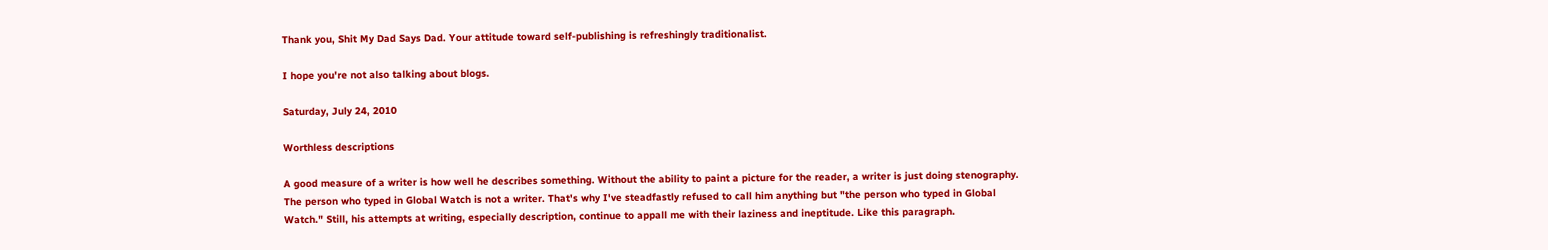Thank you, Shit My Dad Says Dad. Your attitude toward self-publishing is refreshingly traditionalist.

I hope you're not also talking about blogs.

Saturday, July 24, 2010

Worthless descriptions

A good measure of a writer is how well he describes something. Without the ability to paint a picture for the reader, a writer is just doing stenography.
The person who typed in Global Watch is not a writer. That's why I've steadfastly refused to call him anything but "the person who typed in Global Watch." Still, his attempts at writing, especially description, continue to appall me with their laziness and ineptitude. Like this paragraph.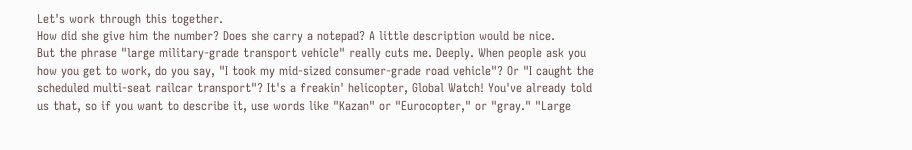Let's work through this together.
How did she give him the number? Does she carry a notepad? A little description would be nice.
But the phrase "large military-grade transport vehicle" really cuts me. Deeply. When people ask you how you get to work, do you say, "I took my mid-sized consumer-grade road vehicle"? Or "I caught the scheduled multi-seat railcar transport"? It's a freakin' helicopter, Global Watch! You've already told us that, so if you want to describe it, use words like "Kazan" or "Eurocopter," or "gray." "Large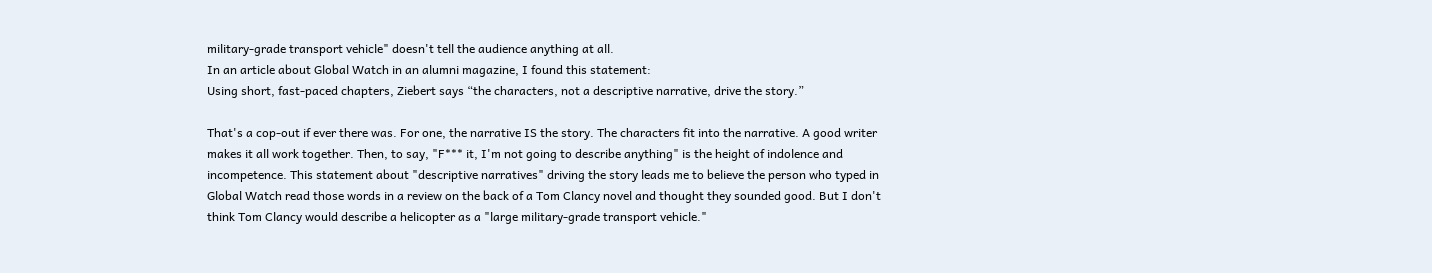military-grade transport vehicle" doesn't tell the audience anything at all.
In an article about Global Watch in an alumni magazine, I found this statement:
Using short, fast-paced chapters, Ziebert says “the characters, not a descriptive narrative, drive the story.”

That's a cop-out if ever there was. For one, the narrative IS the story. The characters fit into the narrative. A good writer makes it all work together. Then, to say, "F*** it, I'm not going to describe anything" is the height of indolence and incompetence. This statement about "descriptive narratives" driving the story leads me to believe the person who typed in Global Watch read those words in a review on the back of a Tom Clancy novel and thought they sounded good. But I don't think Tom Clancy would describe a helicopter as a "large military-grade transport vehicle."